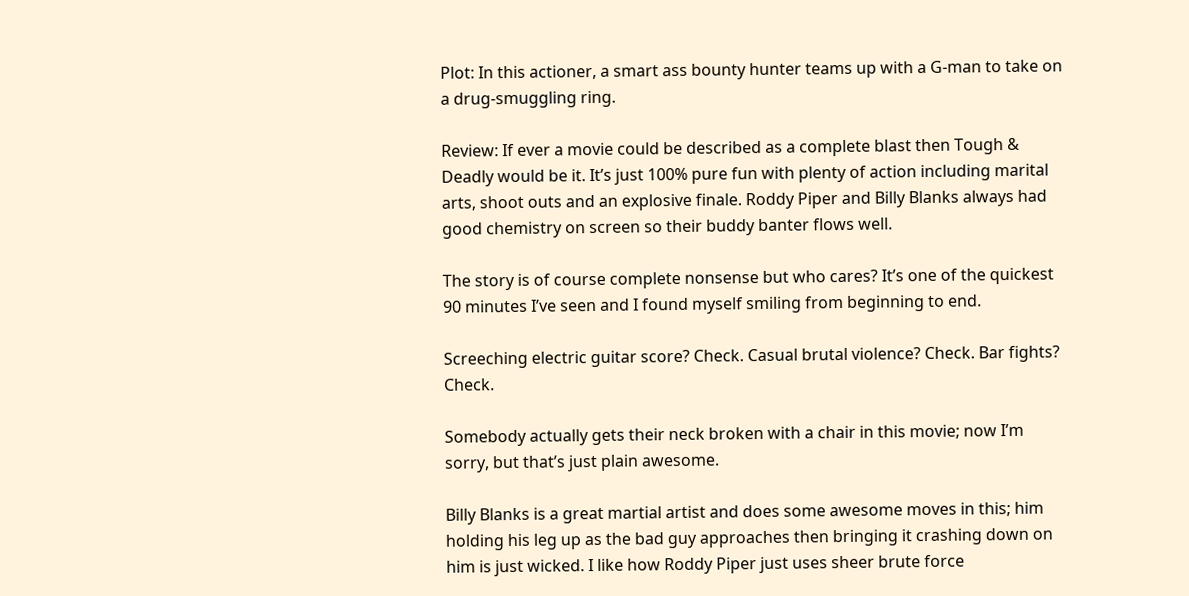Plot: In this actioner, a smart ass bounty hunter teams up with a G-man to take on a drug-smuggling ring.

Review: If ever a movie could be described as a complete blast then Tough & Deadly would be it. It’s just 100% pure fun with plenty of action including marital arts, shoot outs and an explosive finale. Roddy Piper and Billy Blanks always had good chemistry on screen so their buddy banter flows well.

The story is of course complete nonsense but who cares? It’s one of the quickest 90 minutes I’ve seen and I found myself smiling from beginning to end.

Screeching electric guitar score? Check. Casual brutal violence? Check. Bar fights? Check.

Somebody actually gets their neck broken with a chair in this movie; now I’m sorry, but that’s just plain awesome.

Billy Blanks is a great martial artist and does some awesome moves in this; him holding his leg up as the bad guy approaches then bringing it crashing down on him is just wicked. I like how Roddy Piper just uses sheer brute force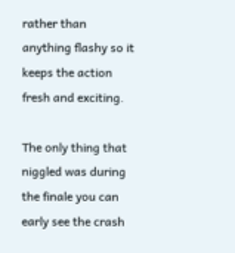rather than anything flashy so it keeps the action fresh and exciting.

The only thing that niggled was during the finale you can early see the crash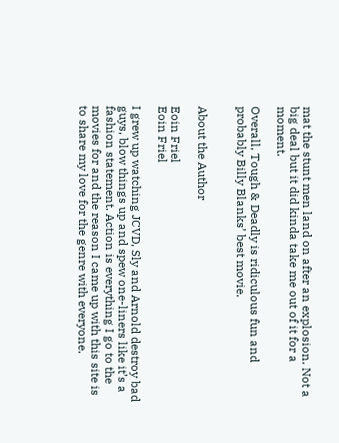mat the stunt men land on after an explosion. Not a big deal but it did kinda take me out of it for a moment.

Overall, Tough & Deadly is ridiculous fun and probably Billy Blanks’ best movie.


About the Author

Eoin Friel
Eoin Friel

I grew up watching JCVD, Sly and Arnold destroy bad guys, blow things up and spew one-liners like it’s a fashion statement. Action is everything I go to the movies for and the reason I came up with this site is to share my love for the genre with everyone.